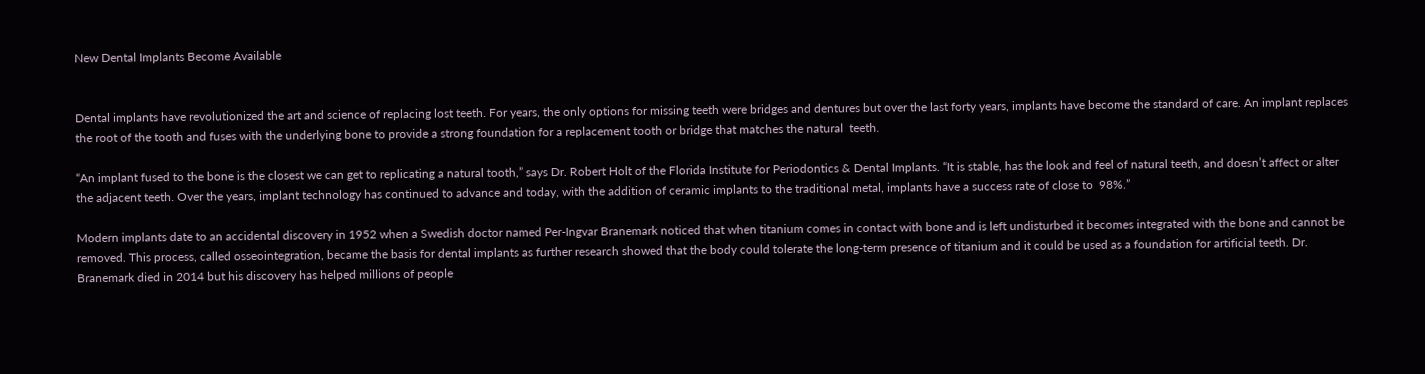New Dental Implants Become Available


Dental implants have revolutionized the art and science of replacing lost teeth. For years, the only options for missing teeth were bridges and dentures but over the last forty years, implants have become the standard of care. An implant replaces the root of the tooth and fuses with the underlying bone to provide a strong foundation for a replacement tooth or bridge that matches the natural  teeth.

“An implant fused to the bone is the closest we can get to replicating a natural tooth,” says Dr. Robert Holt of the Florida Institute for Periodontics & Dental Implants. “It is stable, has the look and feel of natural teeth, and doesn’t affect or alter the adjacent teeth. Over the years, implant technology has continued to advance and today, with the addition of ceramic implants to the traditional metal, implants have a success rate of close to  98%.”

Modern implants date to an accidental discovery in 1952 when a Swedish doctor named Per-Ingvar Branemark noticed that when titanium comes in contact with bone and is left undisturbed it becomes integrated with the bone and cannot be removed. This process, called osseointegration, became the basis for dental implants as further research showed that the body could tolerate the long-term presence of titanium and it could be used as a foundation for artificial teeth. Dr. Branemark died in 2014 but his discovery has helped millions of people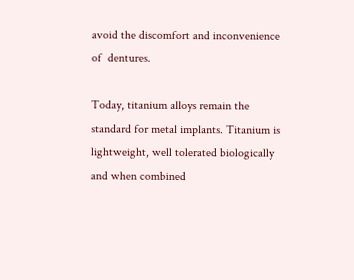avoid the discomfort and inconvenience of  dentures.

Today, titanium alloys remain the standard for metal implants. Titanium is lightweight, well tolerated biologically and when combined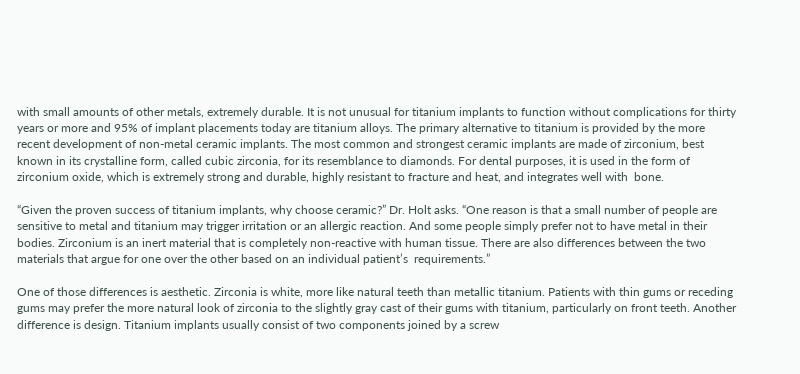with small amounts of other metals, extremely durable. It is not unusual for titanium implants to function without complications for thirty years or more and 95% of implant placements today are titanium alloys. The primary alternative to titanium is provided by the more recent development of non-metal ceramic implants. The most common and strongest ceramic implants are made of zirconium, best known in its crystalline form, called cubic zirconia, for its resemblance to diamonds. For dental purposes, it is used in the form of zirconium oxide, which is extremely strong and durable, highly resistant to fracture and heat, and integrates well with  bone.

“Given the proven success of titanium implants, why choose ceramic?” Dr. Holt asks. “One reason is that a small number of people are sensitive to metal and titanium may trigger irritation or an allergic reaction. And some people simply prefer not to have metal in their bodies. Zirconium is an inert material that is completely non-reactive with human tissue. There are also differences between the two materials that argue for one over the other based on an individual patient’s  requirements.”

One of those differences is aesthetic. Zirconia is white, more like natural teeth than metallic titanium. Patients with thin gums or receding gums may prefer the more natural look of zirconia to the slightly gray cast of their gums with titanium, particularly on front teeth. Another difference is design. Titanium implants usually consist of two components joined by a screw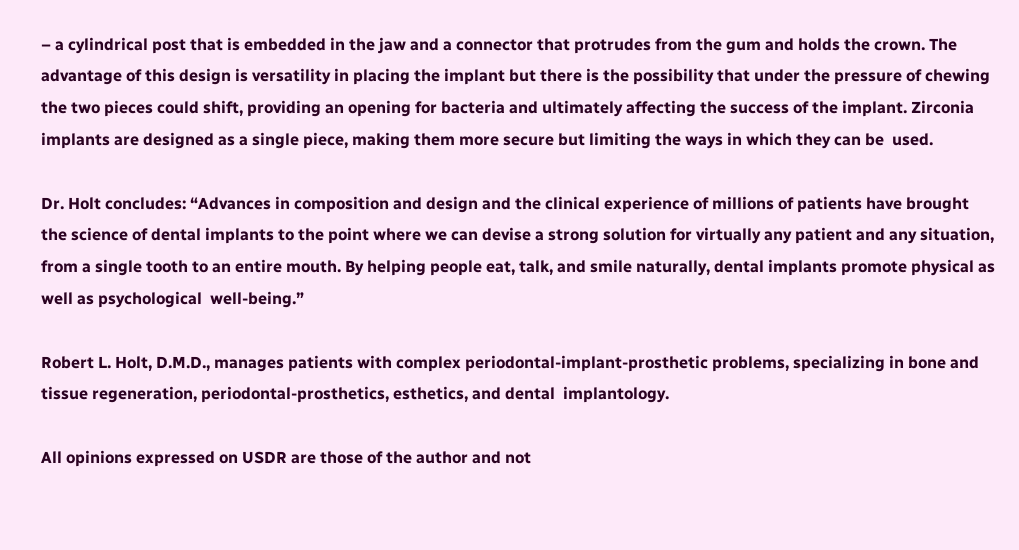– a cylindrical post that is embedded in the jaw and a connector that protrudes from the gum and holds the crown. The advantage of this design is versatility in placing the implant but there is the possibility that under the pressure of chewing the two pieces could shift, providing an opening for bacteria and ultimately affecting the success of the implant. Zirconia implants are designed as a single piece, making them more secure but limiting the ways in which they can be  used.

Dr. Holt concludes: “Advances in composition and design and the clinical experience of millions of patients have brought the science of dental implants to the point where we can devise a strong solution for virtually any patient and any situation, from a single tooth to an entire mouth. By helping people eat, talk, and smile naturally, dental implants promote physical as well as psychological  well-being.”

Robert L. Holt, D.M.D., manages patients with complex periodontal-implant-prosthetic problems, specializing in bone and tissue regeneration, periodontal-prosthetics, esthetics, and dental  implantology.

All opinions expressed on USDR are those of the author and not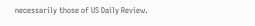necessarily those of US Daily Review.